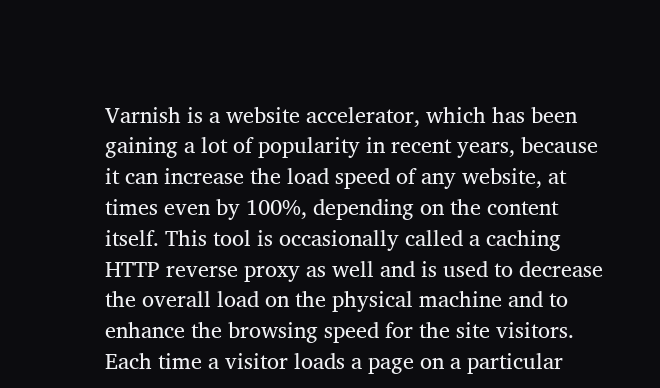Varnish is a website accelerator, which has been gaining a lot of popularity in recent years, because it can increase the load speed of any website, at times even by 100%, depending on the content itself. This tool is occasionally called a caching HTTP reverse proxy as well and is used to decrease the overall load on the physical machine and to enhance the browsing speed for the site visitors. Each time a visitor loads a page on a particular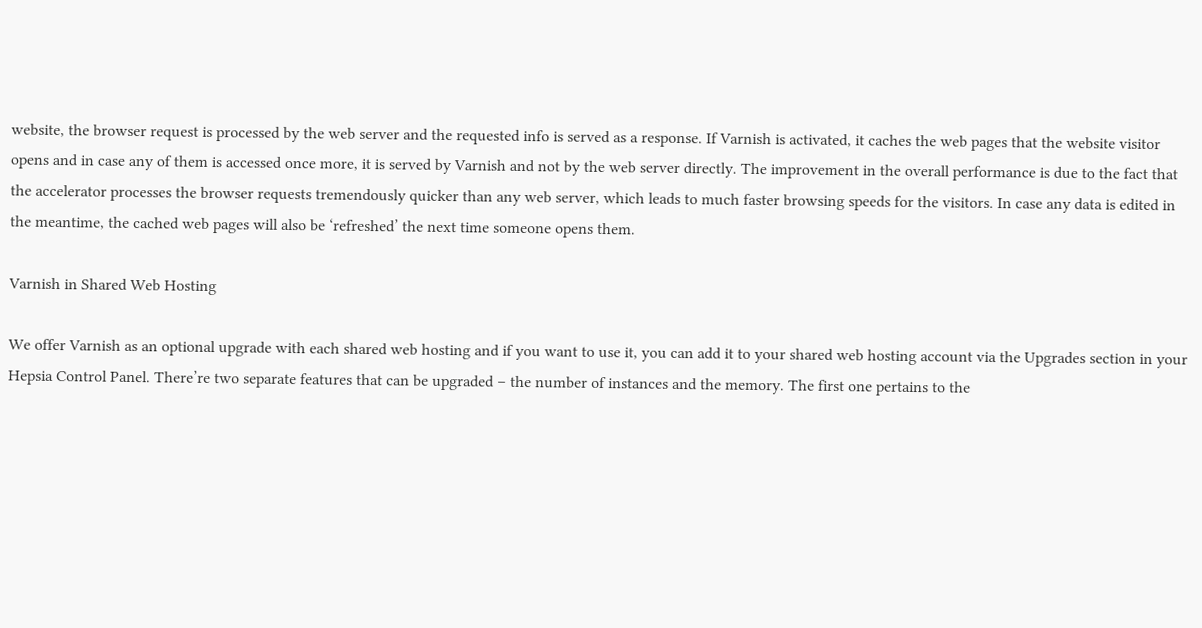website, the browser request is processed by the web server and the requested info is served as a response. If Varnish is activated, it caches the web pages that the website visitor opens and in case any of them is accessed once more, it is served by Varnish and not by the web server directly. The improvement in the overall performance is due to the fact that the accelerator processes the browser requests tremendously quicker than any web server, which leads to much faster browsing speeds for the visitors. In case any data is edited in the meantime, the cached web pages will also be ‘refreshed’ the next time someone opens them.

Varnish in Shared Web Hosting

We offer Varnish as an optional upgrade with each shared web hosting and if you want to use it, you can add it to your shared web hosting account via the Upgrades section in your Hepsia Control Panel. There’re two separate features that can be upgraded – the number of instances and the memory. The first one pertains to the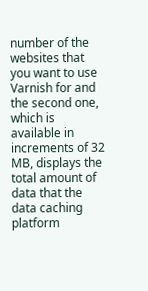number of the websites that you want to use Varnish for and the second one, which is available in increments of 32 MB, displays the total amount of data that the data caching platform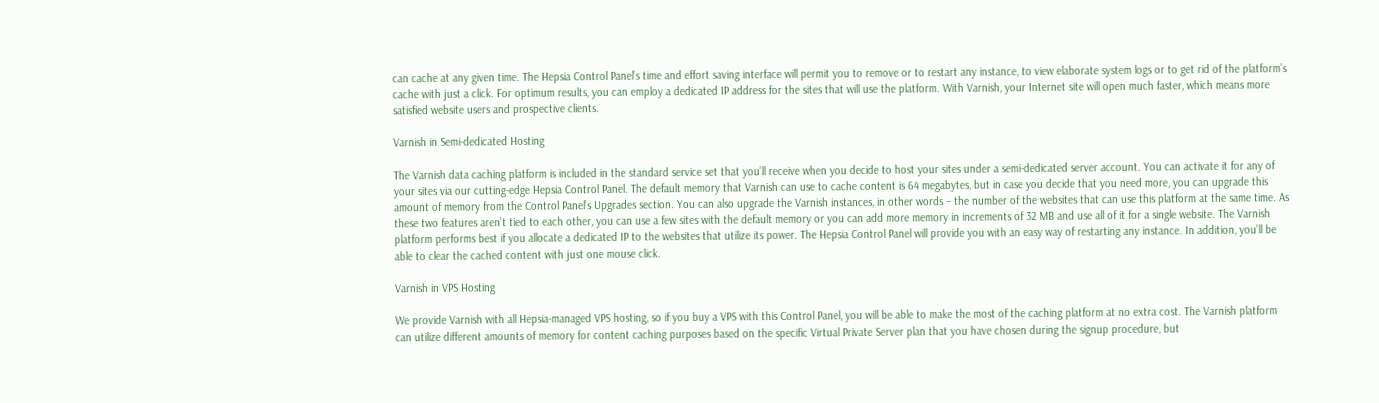can cache at any given time. The Hepsia Control Panel’s time and effort saving interface will permit you to remove or to restart any instance, to view elaborate system logs or to get rid of the platform’s cache with just a click. For optimum results, you can employ a dedicated IP address for the sites that will use the platform. With Varnish, your Internet site will open much faster, which means more satisfied website users and prospective clients.

Varnish in Semi-dedicated Hosting

The Varnish data caching platform is included in the standard service set that you’ll receive when you decide to host your sites under a semi-dedicated server account. You can activate it for any of your sites via our cutting-edge Hepsia Control Panel. The default memory that Varnish can use to cache content is 64 megabytes, but in case you decide that you need more, you can upgrade this amount of memory from the Control Panel’s Upgrades section. You can also upgrade the Varnish instances, in other words – the number of the websites that can use this platform at the same time. As these two features aren’t tied to each other, you can use a few sites with the default memory or you can add more memory in increments of 32 MB and use all of it for a single website. The Varnish platform performs best if you allocate a dedicated IP to the websites that utilize its power. The Hepsia Control Panel will provide you with an easy way of restarting any instance. In addition, you’ll be able to clear the cached content with just one mouse click.

Varnish in VPS Hosting

We provide Varnish with all Hepsia-managed VPS hosting, so if you buy a VPS with this Control Panel, you will be able to make the most of the caching platform at no extra cost. The Varnish platform can utilize different amounts of memory for content caching purposes based on the specific Virtual Private Server plan that you have chosen during the signup procedure, but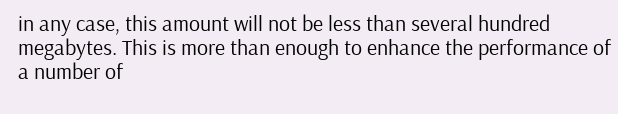in any case, this amount will not be less than several hundred megabytes. This is more than enough to enhance the performance of a number of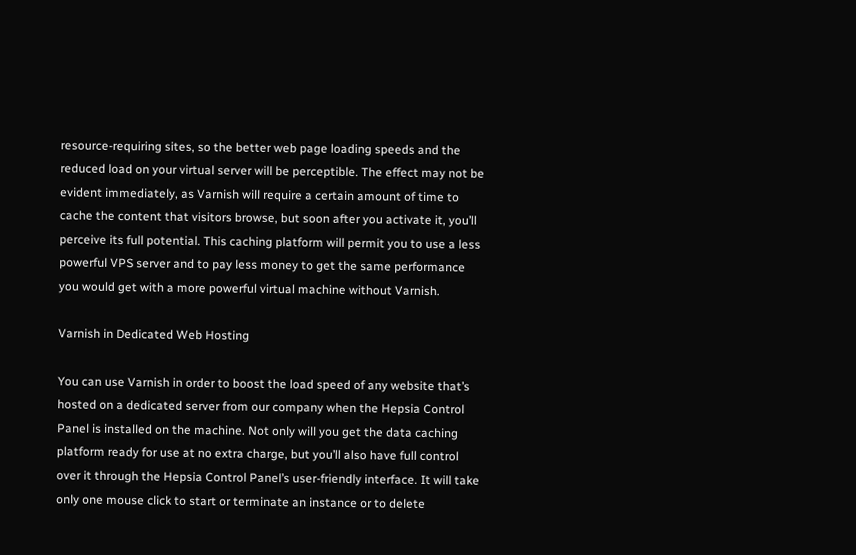resource-requiring sites, so the better web page loading speeds and the reduced load on your virtual server will be perceptible. The effect may not be evident immediately, as Varnish will require a certain amount of time to cache the content that visitors browse, but soon after you activate it, you’ll perceive its full potential. This caching platform will permit you to use a less powerful VPS server and to pay less money to get the same performance you would get with a more powerful virtual machine without Varnish.

Varnish in Dedicated Web Hosting

You can use Varnish in order to boost the load speed of any website that’s hosted on a dedicated server from our company when the Hepsia Control Panel is installed on the machine. Not only will you get the data caching platform ready for use at no extra charge, but you’ll also have full control over it through the Hepsia Control Panel’s user-friendly interface. It will take only one mouse click to start or terminate an instance or to delete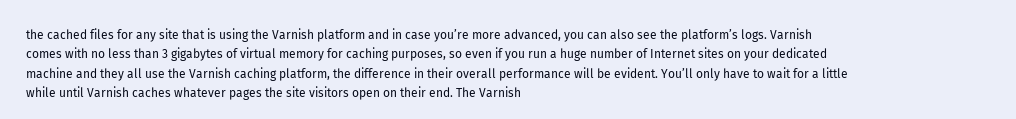the cached files for any site that is using the Varnish platform and in case you’re more advanced, you can also see the platform’s logs. Varnish comes with no less than 3 gigabytes of virtual memory for caching purposes, so even if you run a huge number of Internet sites on your dedicated machine and they all use the Varnish caching platform, the difference in their overall performance will be evident. You’ll only have to wait for a little while until Varnish caches whatever pages the site visitors open on their end. The Varnish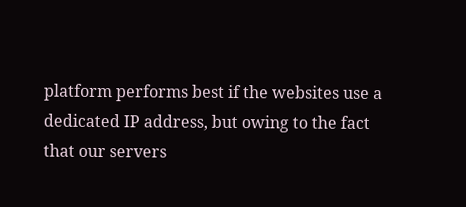platform performs best if the websites use a dedicated IP address, but owing to the fact that our servers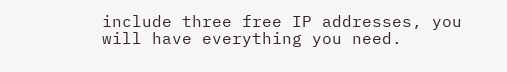include three free IP addresses, you will have everything you need.